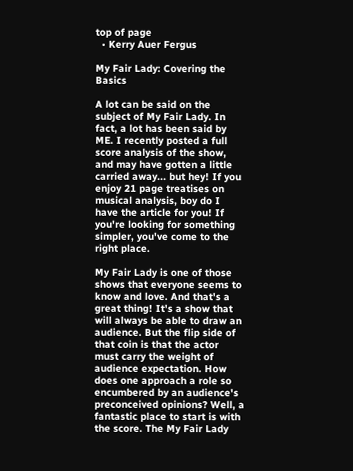top of page
  • Kerry Auer Fergus

My Fair Lady: Covering the Basics

A lot can be said on the subject of My Fair Lady. In fact, a lot has been said by ME. I recently posted a full score analysis of the show, and may have gotten a little carried away... but hey! If you enjoy 21 page treatises on musical analysis, boy do I have the article for you! If you're looking for something simpler, you've come to the right place.

My Fair Lady is one of those shows that everyone seems to know and love. And that's a great thing! It's a show that will always be able to draw an audience. But the flip side of that coin is that the actor must carry the weight of audience expectation. How does one approach a role so encumbered by an audience's preconceived opinions? Well, a fantastic place to start is with the score. The My Fair Lady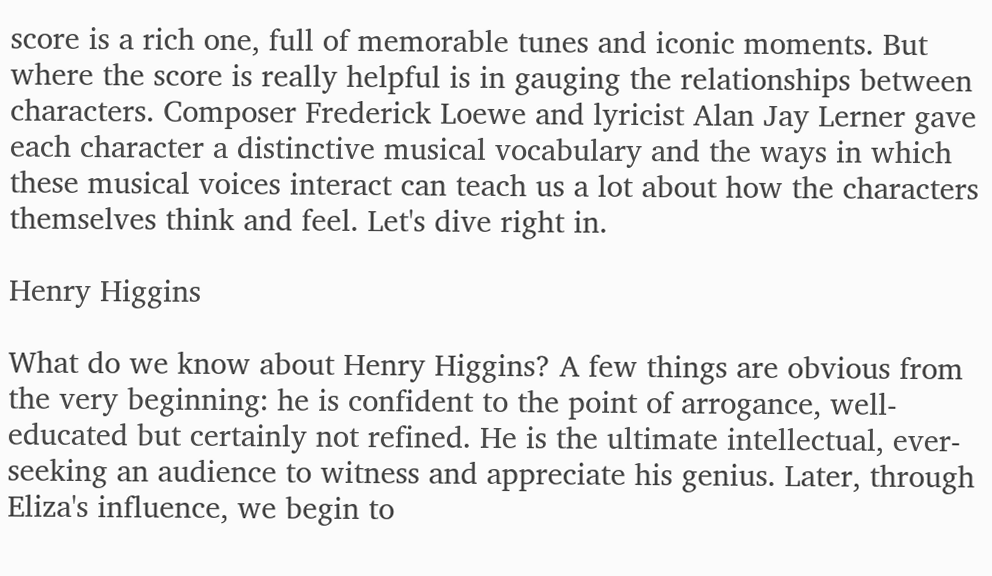score is a rich one, full of memorable tunes and iconic moments. But where the score is really helpful is in gauging the relationships between characters. Composer Frederick Loewe and lyricist Alan Jay Lerner gave each character a distinctive musical vocabulary and the ways in which these musical voices interact can teach us a lot about how the characters themselves think and feel. Let's dive right in.

Henry Higgins

What do we know about Henry Higgins? A few things are obvious from the very beginning: he is confident to the point of arrogance, well-educated but certainly not refined. He is the ultimate intellectual, ever-seeking an audience to witness and appreciate his genius. Later, through Eliza's influence, we begin to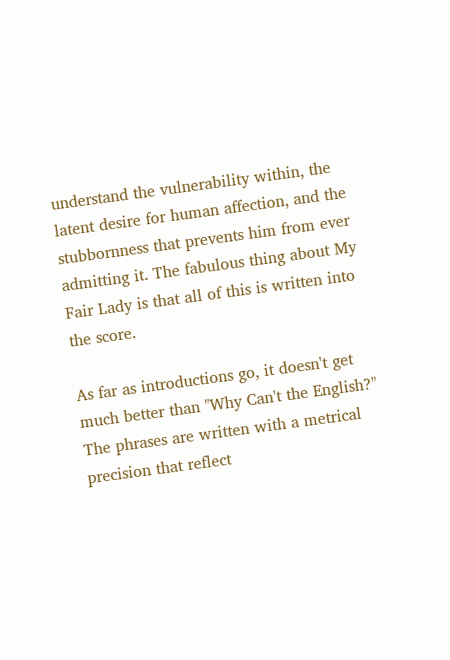understand the vulnerability within, the latent desire for human affection, and the stubbornness that prevents him from ever admitting it. The fabulous thing about My Fair Lady is that all of this is written into the score.

As far as introductions go, it doesn't get much better than "Why Can't the English?" The phrases are written with a metrical precision that reflect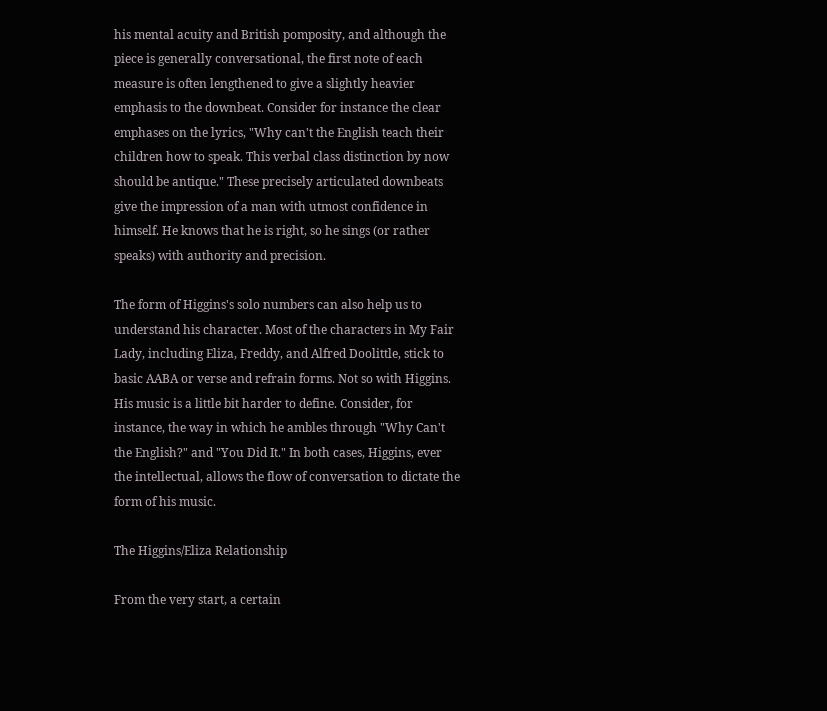his mental acuity and British pomposity, and although the piece is generally conversational, the first note of each measure is often lengthened to give a slightly heavier emphasis to the downbeat. Consider for instance the clear emphases on the lyrics, "Why can't the English teach their children how to speak. This verbal class distinction by now should be antique." These precisely articulated downbeats give the impression of a man with utmost confidence in himself. He knows that he is right, so he sings (or rather speaks) with authority and precision.

The form of Higgins's solo numbers can also help us to understand his character. Most of the characters in My Fair Lady, including Eliza, Freddy, and Alfred Doolittle, stick to basic AABA or verse and refrain forms. Not so with Higgins. His music is a little bit harder to define. Consider, for instance, the way in which he ambles through "Why Can't the English?" and "You Did It." In both cases, Higgins, ever the intellectual, allows the flow of conversation to dictate the form of his music.

The Higgins/Eliza Relationship

From the very start, a certain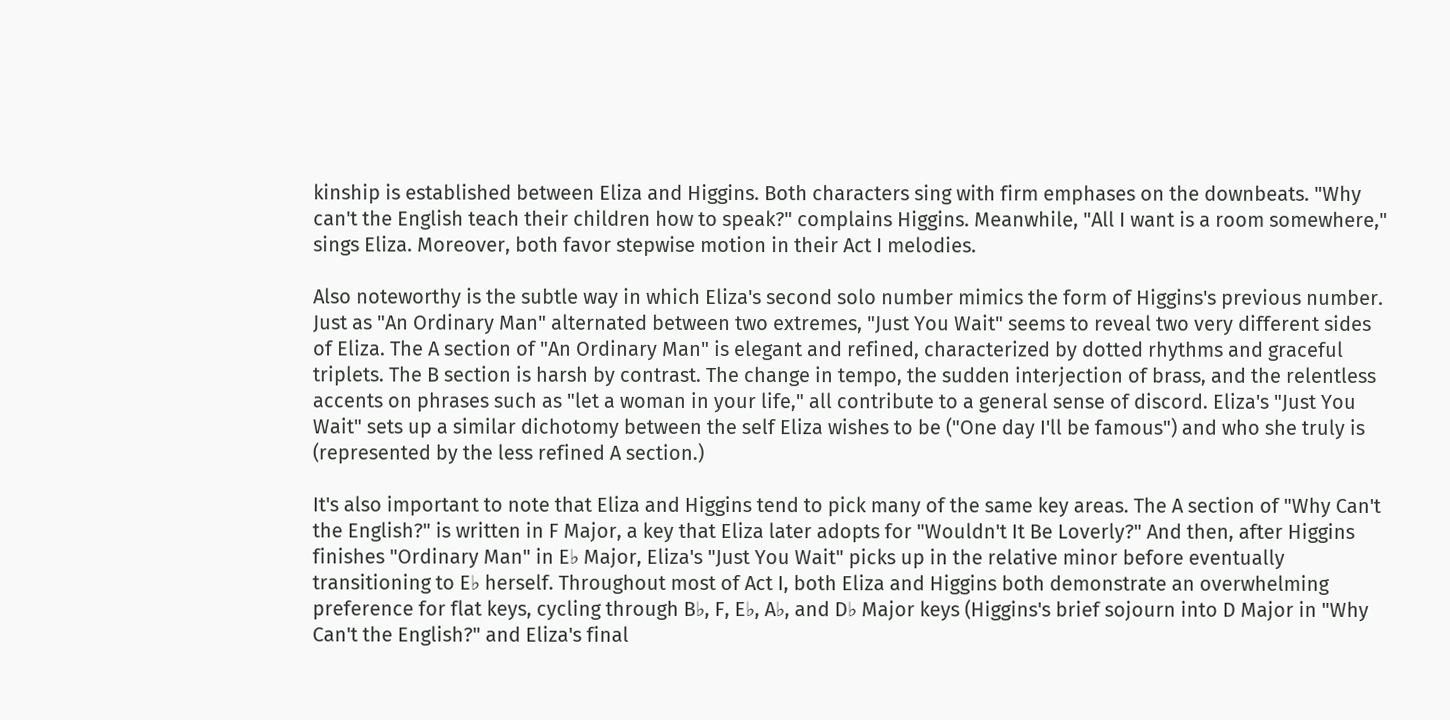kinship is established between Eliza and Higgins. Both characters sing with firm emphases on the downbeats. "Why can't the English teach their children how to speak?" complains Higgins. Meanwhile, "All I want is a room somewhere," sings Eliza. Moreover, both favor stepwise motion in their Act I melodies.

Also noteworthy is the subtle way in which Eliza's second solo number mimics the form of Higgins's previous number. Just as "An Ordinary Man" alternated between two extremes, "Just You Wait" seems to reveal two very different sides of Eliza. The A section of "An Ordinary Man" is elegant and refined, characterized by dotted rhythms and graceful triplets. The B section is harsh by contrast. The change in tempo, the sudden interjection of brass, and the relentless accents on phrases such as "let a woman in your life," all contribute to a general sense of discord. Eliza's "Just You Wait" sets up a similar dichotomy between the self Eliza wishes to be ("One day I'll be famous") and who she truly is (represented by the less refined A section.)

It's also important to note that Eliza and Higgins tend to pick many of the same key areas. The A section of "Why Can't the English?" is written in F Major, a key that Eliza later adopts for "Wouldn't It Be Loverly?" And then, after Higgins finishes "Ordinary Man" in E♭ Major, Eliza's "Just You Wait" picks up in the relative minor before eventually transitioning to E♭ herself. Throughout most of Act I, both Eliza and Higgins both demonstrate an overwhelming preference for flat keys, cycling through B♭, F, E♭, A♭, and D♭ Major keys (Higgins's brief sojourn into D Major in "Why Can't the English?" and Eliza's final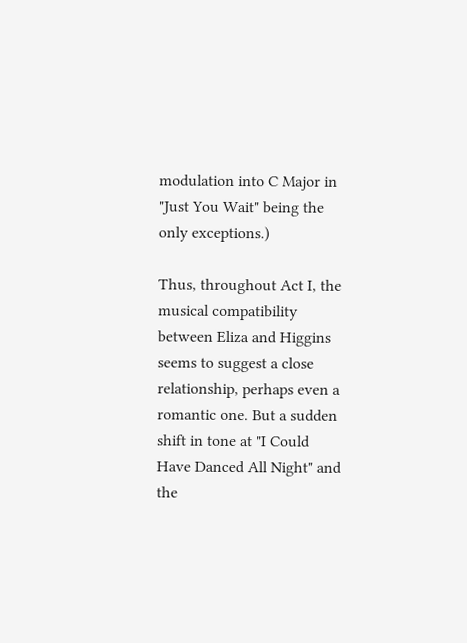modulation into C Major in "Just You Wait" being the only exceptions.)

Thus, throughout Act I, the musical compatibility between Eliza and Higgins seems to suggest a close relationship, perhaps even a romantic one. But a sudden shift in tone at "I Could Have Danced All Night" and the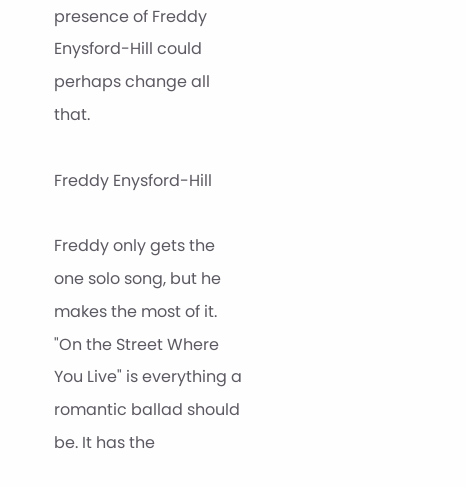presence of Freddy Enysford-Hill could perhaps change all that.

Freddy Enysford-Hill

Freddy only gets the one solo song, but he makes the most of it. "On the Street Where You Live" is everything a romantic ballad should be. It has the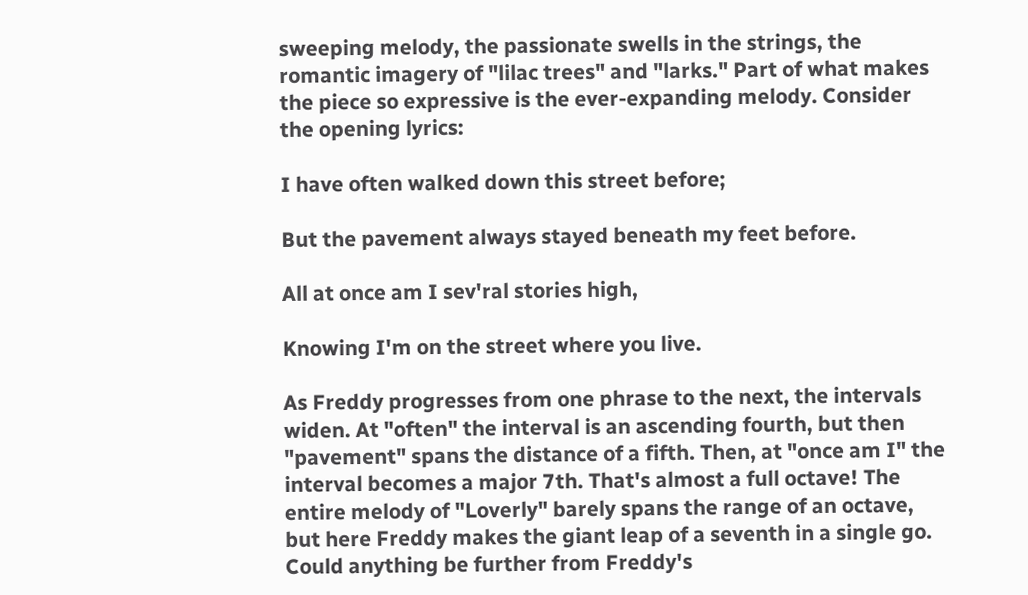sweeping melody, the passionate swells in the strings, the romantic imagery of "lilac trees" and "larks." Part of what makes the piece so expressive is the ever-expanding melody. Consider the opening lyrics:

I have often walked down this street before;

But the pavement always stayed beneath my feet before.

All at once am I sev'ral stories high,

Knowing I'm on the street where you live.

As Freddy progresses from one phrase to the next, the intervals widen. At "often" the interval is an ascending fourth, but then "pavement" spans the distance of a fifth. Then, at "once am I" the interval becomes a major 7th. That's almost a full octave! The entire melody of "Loverly" barely spans the range of an octave, but here Freddy makes the giant leap of a seventh in a single go. Could anything be further from Freddy's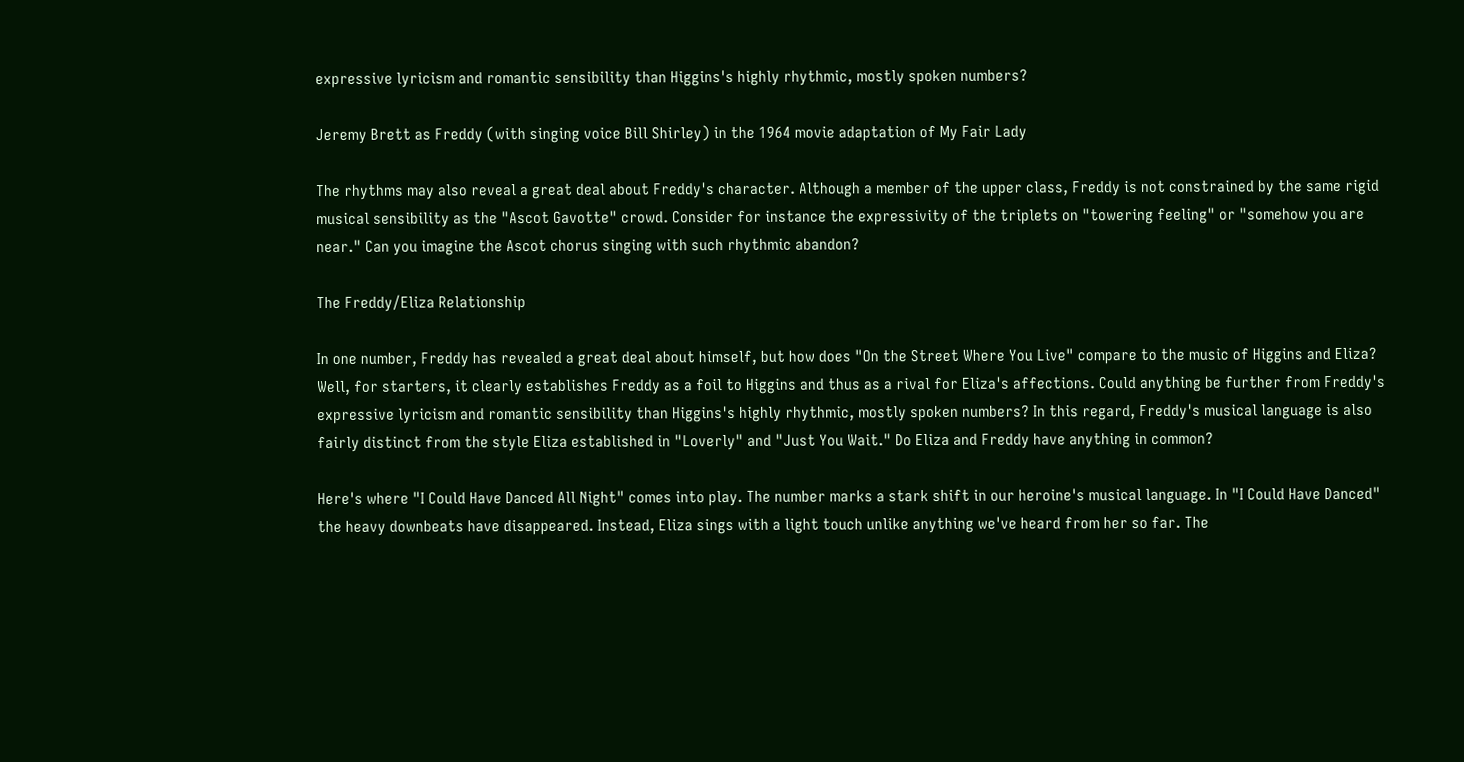expressive lyricism and romantic sensibility than Higgins's highly rhythmic, mostly spoken numbers?

Jeremy Brett as Freddy (with singing voice Bill Shirley) in the 1964 movie adaptation of My Fair Lady

The rhythms may also reveal a great deal about Freddy's character. Although a member of the upper class, Freddy is not constrained by the same rigid musical sensibility as the "Ascot Gavotte" crowd. Consider for instance the expressivity of the triplets on "towering feeling" or "somehow you are near." Can you imagine the Ascot chorus singing with such rhythmic abandon?

The Freddy/Eliza Relationship

In one number, Freddy has revealed a great deal about himself, but how does "On the Street Where You Live" compare to the music of Higgins and Eliza? Well, for starters, it clearly establishes Freddy as a foil to Higgins and thus as a rival for Eliza's affections. Could anything be further from Freddy's expressive lyricism and romantic sensibility than Higgins's highly rhythmic, mostly spoken numbers? In this regard, Freddy's musical language is also fairly distinct from the style Eliza established in "Loverly" and "Just You Wait." Do Eliza and Freddy have anything in common?

Here's where "I Could Have Danced All Night" comes into play. The number marks a stark shift in our heroine's musical language. In "I Could Have Danced" the heavy downbeats have disappeared. Instead, Eliza sings with a light touch unlike anything we've heard from her so far. The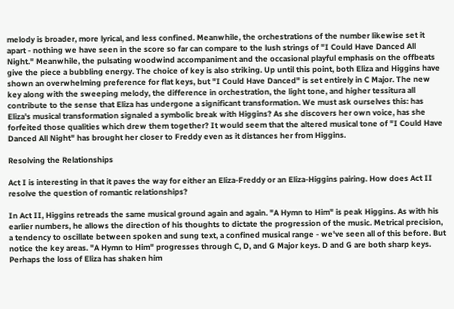melody is broader, more lyrical, and less confined. Meanwhile, the orchestrations of the number likewise set it apart - nothing we have seen in the score so far can compare to the lush strings of "I Could Have Danced All Night." Meanwhile, the pulsating woodwind accompaniment and the occasional playful emphasis on the offbeats give the piece a bubbling energy. The choice of key is also striking. Up until this point, both Eliza and Higgins have shown an overwhelming preference for flat keys, but "I Could Have Danced" is set entirely in C Major. The new key along with the sweeping melody, the difference in orchestration, the light tone, and higher tessitura all contribute to the sense that Eliza has undergone a significant transformation. We must ask ourselves this: has Eliza's musical transformation signaled a symbolic break with Higgins? As she discovers her own voice, has she forfeited those qualities which drew them together? It would seem that the altered musical tone of "I Could Have Danced All Night" has brought her closer to Freddy even as it distances her from Higgins.

Resolving the Relationships

Act I is interesting in that it paves the way for either an Eliza-Freddy or an Eliza-Higgins pairing. How does Act II resolve the question of romantic relationships?

In Act II, Higgins retreads the same musical ground again and again. "A Hymn to Him" is peak Higgins. As with his earlier numbers, he allows the direction of his thoughts to dictate the progression of the music. Metrical precision, a tendency to oscillate between spoken and sung text, a confined musical range - we've seen all of this before. But notice the key areas. "A Hymn to Him" progresses through C, D, and G Major keys. D and G are both sharp keys. Perhaps the loss of Eliza has shaken him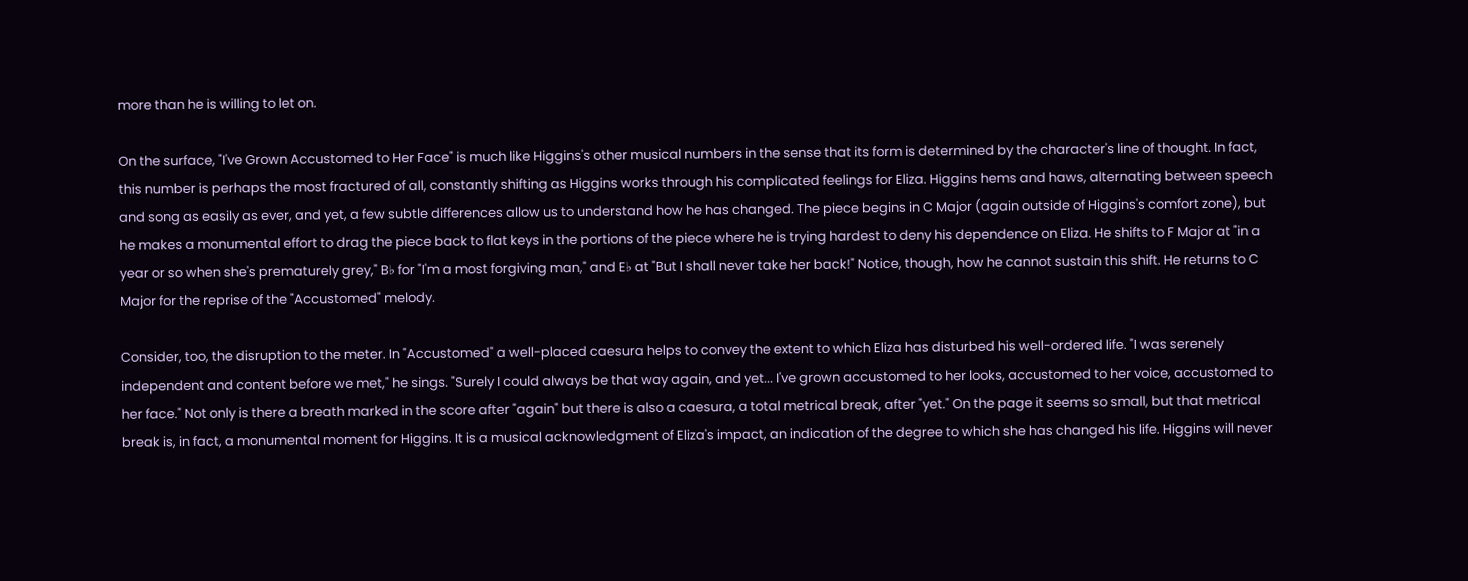more than he is willing to let on.

On the surface, "I've Grown Accustomed to Her Face" is much like Higgins's other musical numbers in the sense that its form is determined by the character's line of thought. In fact, this number is perhaps the most fractured of all, constantly shifting as Higgins works through his complicated feelings for Eliza. Higgins hems and haws, alternating between speech and song as easily as ever, and yet, a few subtle differences allow us to understand how he has changed. The piece begins in C Major (again outside of Higgins's comfort zone), but he makes a monumental effort to drag the piece back to flat keys in the portions of the piece where he is trying hardest to deny his dependence on Eliza. He shifts to F Major at "in a year or so when she's prematurely grey," B♭ for "I'm a most forgiving man," and E♭ at "But I shall never take her back!" Notice, though, how he cannot sustain this shift. He returns to C Major for the reprise of the "Accustomed" melody.

Consider, too, the disruption to the meter. In "Accustomed" a well-placed caesura helps to convey the extent to which Eliza has disturbed his well-ordered life. "I was serenely independent and content before we met," he sings. "Surely I could always be that way again, and yet... I've grown accustomed to her looks, accustomed to her voice, accustomed to her face." Not only is there a breath marked in the score after "again" but there is also a caesura, a total metrical break, after "yet." On the page it seems so small, but that metrical break is, in fact, a monumental moment for Higgins. It is a musical acknowledgment of Eliza's impact, an indication of the degree to which she has changed his life. Higgins will never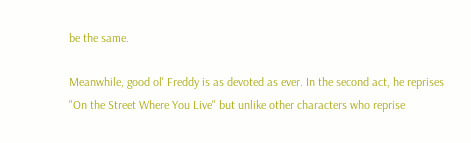be the same.

Meanwhile, good ol' Freddy is as devoted as ever. In the second act, he reprises "On the Street Where You Live" but unlike other characters who reprise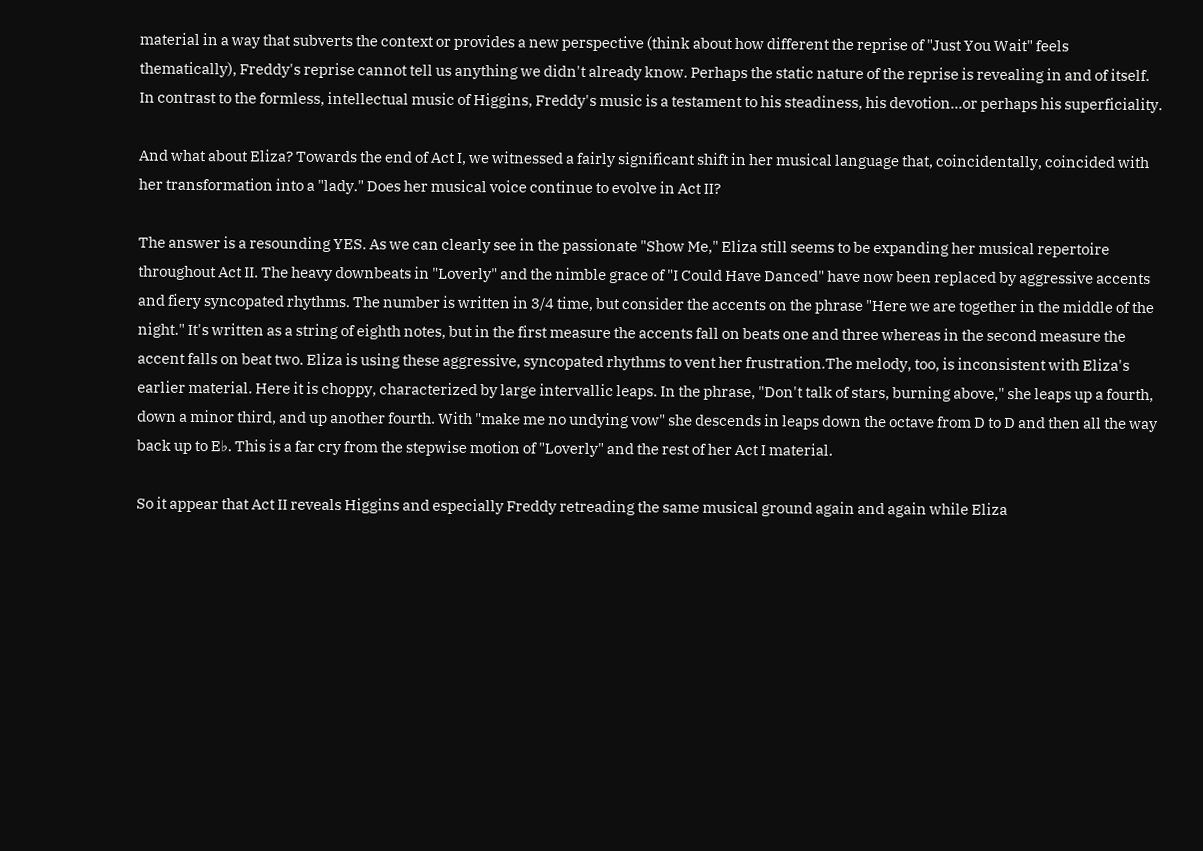material in a way that subverts the context or provides a new perspective (think about how different the reprise of "Just You Wait" feels thematically), Freddy's reprise cannot tell us anything we didn't already know. Perhaps the static nature of the reprise is revealing in and of itself. In contrast to the formless, intellectual music of Higgins, Freddy's music is a testament to his steadiness, his devotion...or perhaps his superficiality.

And what about Eliza? Towards the end of Act I, we witnessed a fairly significant shift in her musical language that, coincidentally, coincided with her transformation into a "lady." Does her musical voice continue to evolve in Act II?

The answer is a resounding YES. As we can clearly see in the passionate "Show Me," Eliza still seems to be expanding her musical repertoire throughout Act II. The heavy downbeats in "Loverly" and the nimble grace of "I Could Have Danced" have now been replaced by aggressive accents and fiery syncopated rhythms. The number is written in 3/4 time, but consider the accents on the phrase "Here we are together in the middle of the night." It's written as a string of eighth notes, but in the first measure the accents fall on beats one and three whereas in the second measure the accent falls on beat two. Eliza is using these aggressive, syncopated rhythms to vent her frustration.The melody, too, is inconsistent with Eliza's earlier material. Here it is choppy, characterized by large intervallic leaps. In the phrase, "Don't talk of stars, burning above," she leaps up a fourth, down a minor third, and up another fourth. With "make me no undying vow" she descends in leaps down the octave from D to D and then all the way back up to E♭. This is a far cry from the stepwise motion of "Loverly" and the rest of her Act I material.

So it appear that Act II reveals Higgins and especially Freddy retreading the same musical ground again and again while Eliza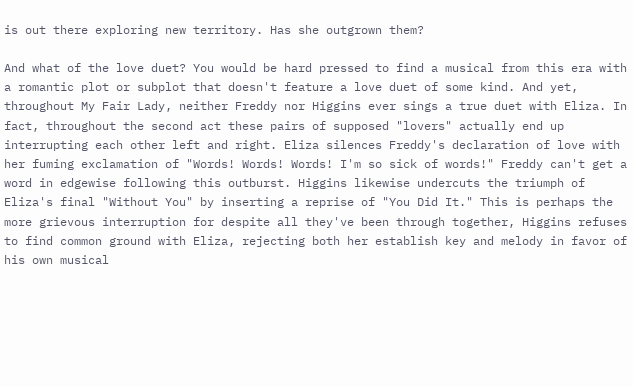is out there exploring new territory. Has she outgrown them?

And what of the love duet? You would be hard pressed to find a musical from this era with a romantic plot or subplot that doesn't feature a love duet of some kind. And yet, throughout My Fair Lady, neither Freddy nor Higgins ever sings a true duet with Eliza. In fact, throughout the second act these pairs of supposed "lovers" actually end up interrupting each other left and right. Eliza silences Freddy's declaration of love with her fuming exclamation of "Words! Words! Words! I'm so sick of words!" Freddy can't get a word in edgewise following this outburst. Higgins likewise undercuts the triumph of Eliza's final "Without You" by inserting a reprise of "You Did It." This is perhaps the more grievous interruption for despite all they've been through together, Higgins refuses to find common ground with Eliza, rejecting both her establish key and melody in favor of his own musical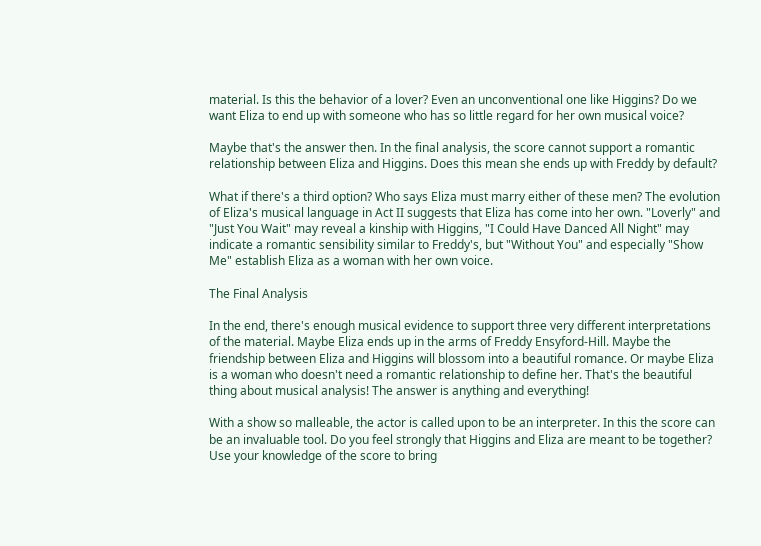material. Is this the behavior of a lover? Even an unconventional one like Higgins? Do we want Eliza to end up with someone who has so little regard for her own musical voice?

Maybe that's the answer then. In the final analysis, the score cannot support a romantic relationship between Eliza and Higgins. Does this mean she ends up with Freddy by default?

What if there's a third option? Who says Eliza must marry either of these men? The evolution of Eliza's musical language in Act II suggests that Eliza has come into her own. "Loverly" and "Just You Wait" may reveal a kinship with Higgins, "I Could Have Danced All Night" may indicate a romantic sensibility similar to Freddy's, but "Without You" and especially "Show Me" establish Eliza as a woman with her own voice.

The Final Analysis

In the end, there's enough musical evidence to support three very different interpretations of the material. Maybe Eliza ends up in the arms of Freddy Ensyford-Hill. Maybe the friendship between Eliza and Higgins will blossom into a beautiful romance. Or maybe Eliza is a woman who doesn't need a romantic relationship to define her. That's the beautiful thing about musical analysis! The answer is anything and everything!

With a show so malleable, the actor is called upon to be an interpreter. In this the score can be an invaluable tool. Do you feel strongly that Higgins and Eliza are meant to be together? Use your knowledge of the score to bring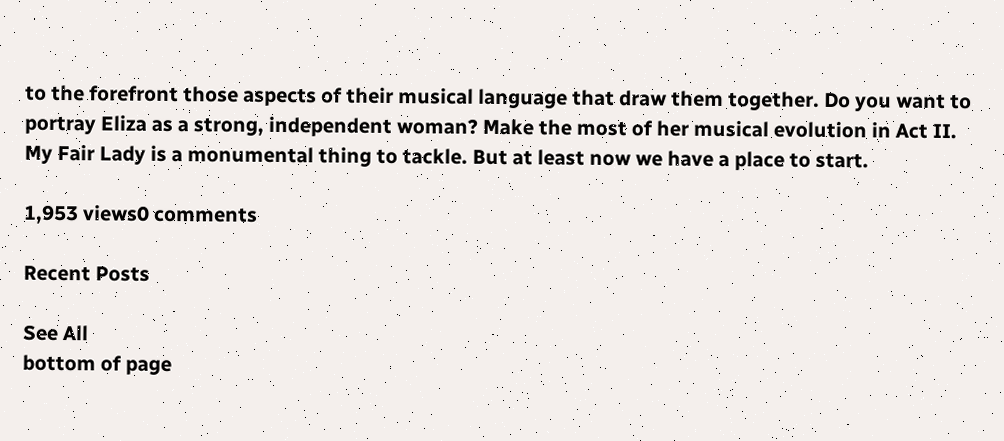to the forefront those aspects of their musical language that draw them together. Do you want to portray Eliza as a strong, independent woman? Make the most of her musical evolution in Act II. My Fair Lady is a monumental thing to tackle. But at least now we have a place to start.

1,953 views0 comments

Recent Posts

See All
bottom of page